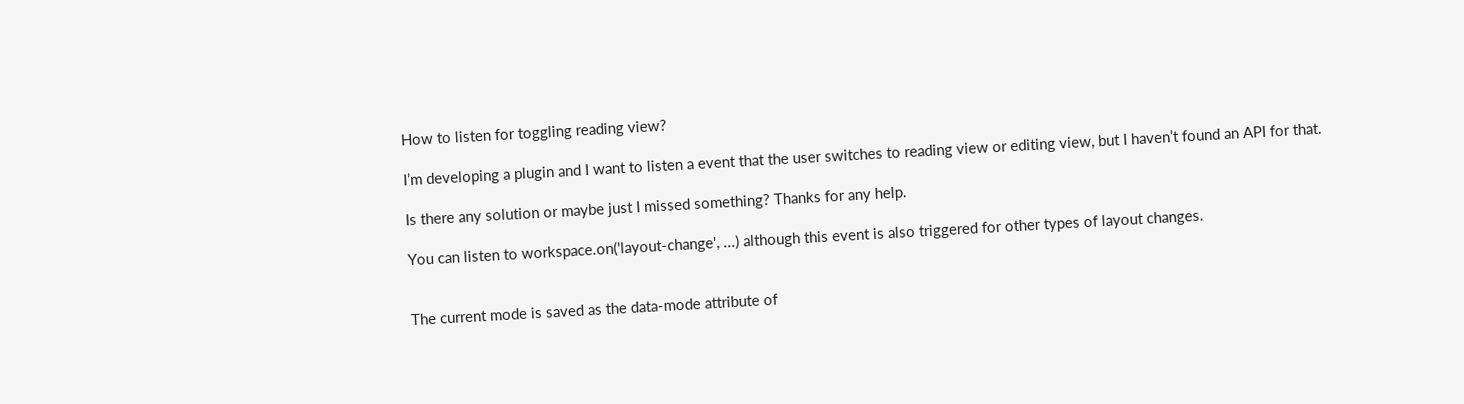How to listen for toggling reading view?

I’m developing a plugin and I want to listen a event that the user switches to reading view or editing view, but I haven’t found an API for that.

Is there any solution or maybe just I missed something? Thanks for any help.

You can listen to workspace.on('layout-change', ...) although this event is also triggered for other types of layout changes.


The current mode is saved as the data-mode attribute of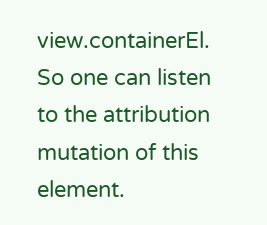view.containerEl. So one can listen to the attribution mutation of this element.